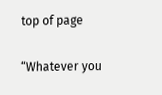top of page

“Whatever you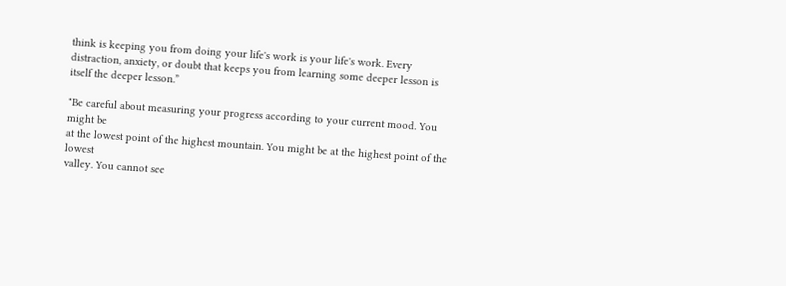think is keeping you from doing your life's work is your life's work. Every distraction, anxiety, or doubt that keeps you from learning some deeper lesson is itself the deeper lesson.”

"Be careful about measuring your progress according to your current mood. You might be
at the lowest point of the highest mountain. You might be at the highest point of the lowest
valley. You cannot see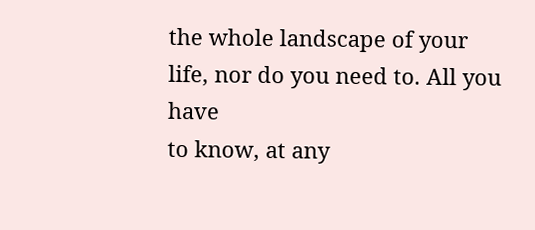the whole landscape of your life, nor do you need to. All you have
to know, at any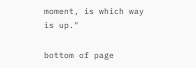moment, is which way is up."

bottom of page